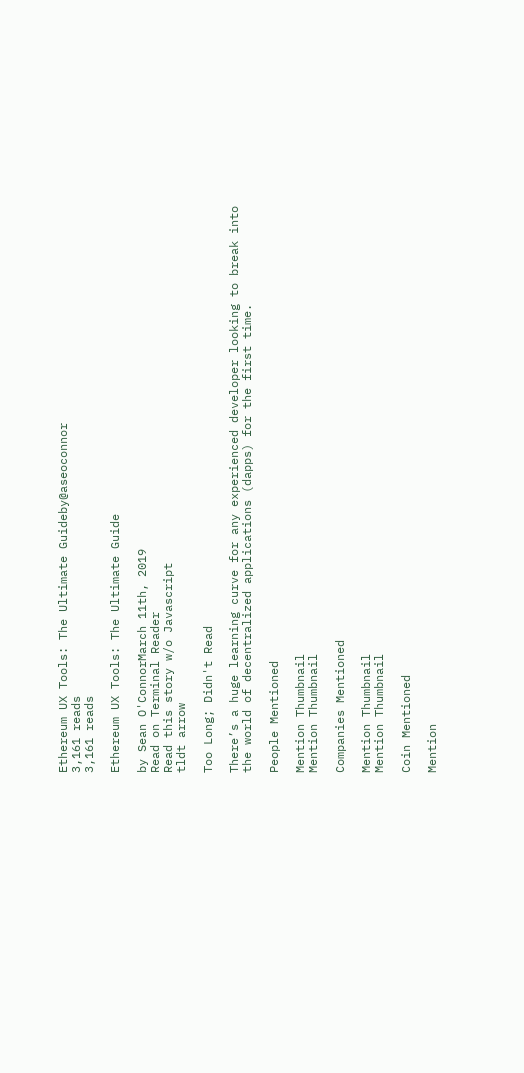Ethereum UX Tools: The Ultimate Guideby@aseoconnor
3,161 reads
3,161 reads

Ethereum UX Tools: The Ultimate Guide

by Sean O'ConnorMarch 11th, 2019
Read on Terminal Reader
Read this story w/o Javascript
tldt arrow

Too Long; Didn't Read

There’s a huge learning curve for any experienced developer looking to break into the world of decentralized applications (dapps) for the first time.

People Mentioned

Mention Thumbnail
Mention Thumbnail

Companies Mentioned

Mention Thumbnail
Mention Thumbnail

Coin Mentioned

Mention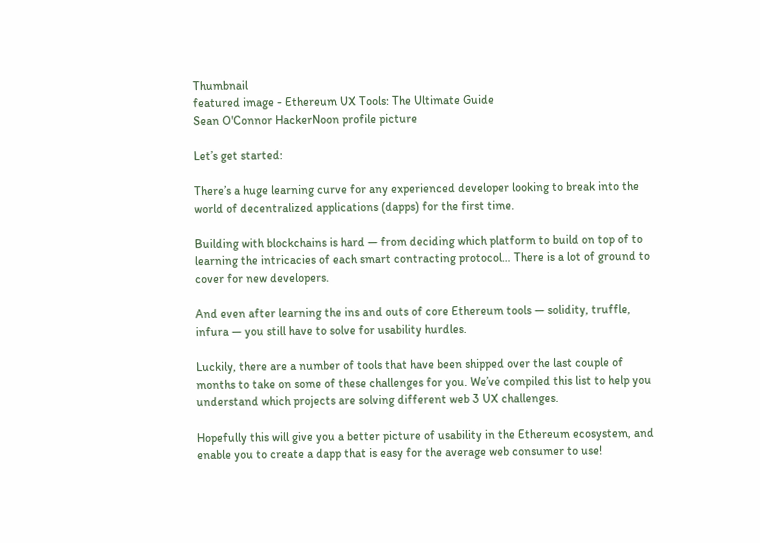Thumbnail
featured image - Ethereum UX Tools: The Ultimate Guide
Sean O'Connor HackerNoon profile picture

Let’s get started:

There’s a huge learning curve for any experienced developer looking to break into the world of decentralized applications (dapps) for the first time.

Building with blockchains is hard — from deciding which platform to build on top of to learning the intricacies of each smart contracting protocol… There is a lot of ground to cover for new developers.

And even after learning the ins and outs of core Ethereum tools — solidity, truffle, infura — you still have to solve for usability hurdles.

Luckily, there are a number of tools that have been shipped over the last couple of months to take on some of these challenges for you. We’ve compiled this list to help you understand which projects are solving different web 3 UX challenges.

Hopefully this will give you a better picture of usability in the Ethereum ecosystem, and enable you to create a dapp that is easy for the average web consumer to use!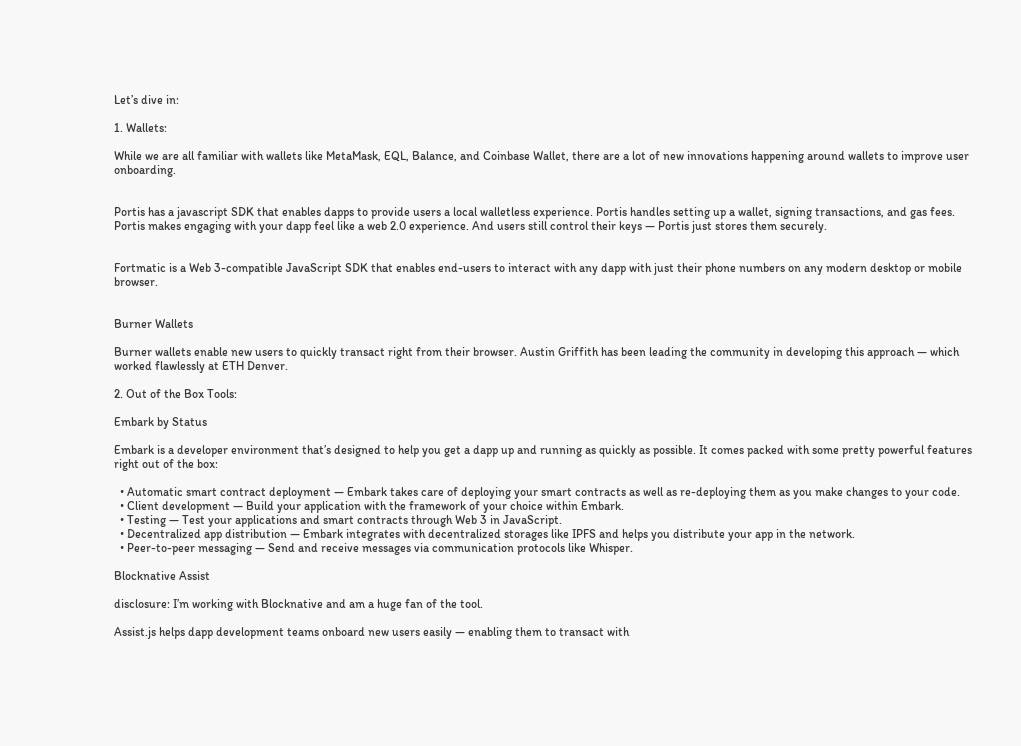Let’s dive in:

1. Wallets:

While we are all familiar with wallets like MetaMask, EQL, Balance, and Coinbase Wallet, there are a lot of new innovations happening around wallets to improve user onboarding.


Portis has a javascript SDK that enables dapps to provide users a local walletless experience. Portis handles setting up a wallet, signing transactions, and gas fees. Portis makes engaging with your dapp feel like a web 2.0 experience. And users still control their keys — Portis just stores them securely.


Fortmatic is a Web 3-compatible JavaScript SDK that enables end-users to interact with any dapp with just their phone numbers on any modern desktop or mobile browser.


Burner Wallets

Burner wallets enable new users to quickly transact right from their browser. Austin Griffith has been leading the community in developing this approach — which worked flawlessly at ETH Denver.

2. Out of the Box Tools:

Embark by Status

Embark is a developer environment that’s designed to help you get a dapp up and running as quickly as possible. It comes packed with some pretty powerful features right out of the box:

  • Automatic smart contract deployment — Embark takes care of deploying your smart contracts as well as re-deploying them as you make changes to your code.
  • Client development — Build your application with the framework of your choice within Embark.
  • Testing — Test your applications and smart contracts through Web 3 in JavaScript.
  • Decentralized app distribution — Embark integrates with decentralized storages like IPFS and helps you distribute your app in the network.
  • Peer-to-peer messaging — Send and receive messages via communication protocols like Whisper.

Blocknative Assist

disclosure: I’m working with Blocknative and am a huge fan of the tool.

Assist.js helps dapp development teams onboard new users easily — enabling them to transact with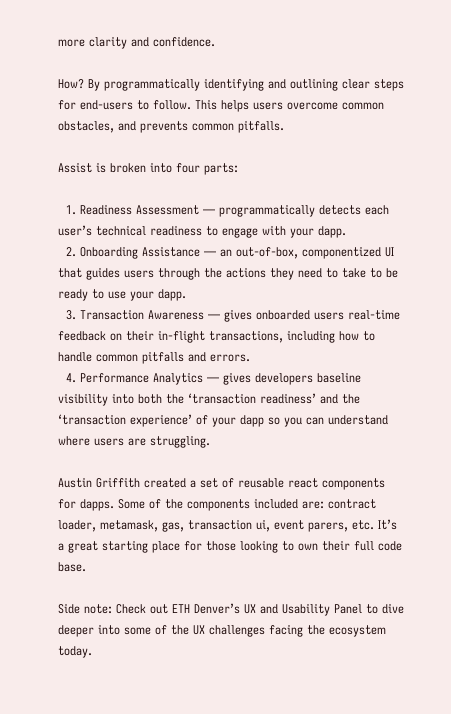more clarity and confidence.

How? By programmatically identifying and outlining clear steps for end-users to follow. This helps users overcome common obstacles, and prevents common pitfalls.

Assist is broken into four parts:

  1. Readiness Assessment — programmatically detects each user’s technical readiness to engage with your dapp.
  2. Onboarding Assistance — an out-of-box, componentized UI that guides users through the actions they need to take to be ready to use your dapp.
  3. Transaction Awareness — gives onboarded users real-time feedback on their in-flight transactions, including how to handle common pitfalls and errors.
  4. Performance Analytics — gives developers baseline visibility into both the ‘transaction readiness’ and the ‘transaction experience’ of your dapp so you can understand where users are struggling.

Austin Griffith created a set of reusable react components for dapps. Some of the components included are: contract loader, metamask, gas, transaction ui, event parers, etc. It’s a great starting place for those looking to own their full code base.

Side note: Check out ETH Denver’s UX and Usability Panel to dive deeper into some of the UX challenges facing the ecosystem today.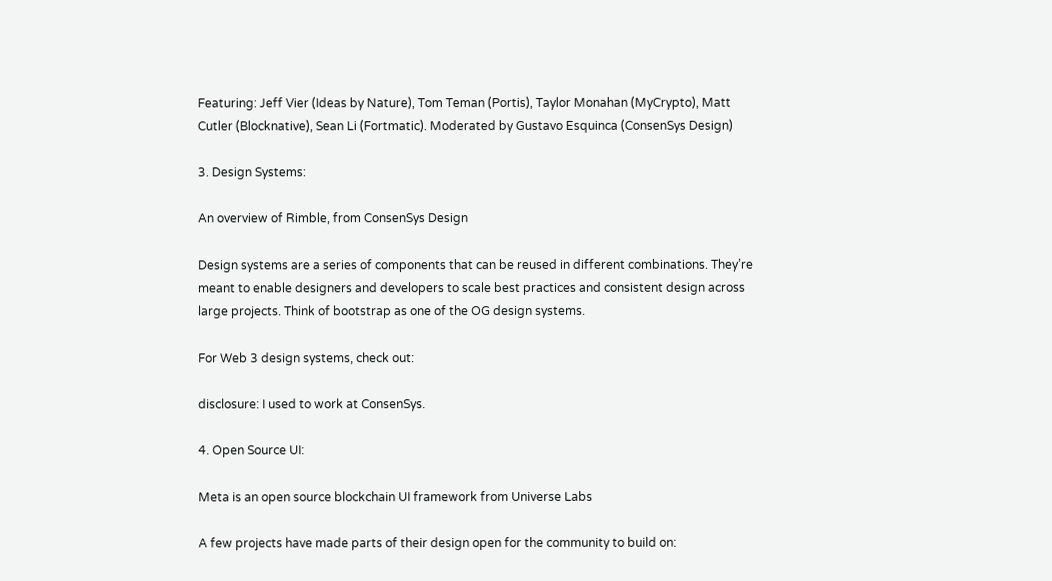Featuring: Jeff Vier (Ideas by Nature), Tom Teman (Portis), Taylor Monahan (MyCrypto), Matt Cutler (Blocknative), Sean Li (Fortmatic). Moderated by Gustavo Esquinca (ConsenSys Design)

3. Design Systems:

An overview of Rimble, from ConsenSys Design

Design systems are a series of components that can be reused in different combinations. They’re meant to enable designers and developers to scale best practices and consistent design across large projects. Think of bootstrap as one of the OG design systems.

For Web 3 design systems, check out:

disclosure: I used to work at ConsenSys.

4. Open Source UI:

Meta is an open source blockchain UI framework from Universe Labs

A few projects have made parts of their design open for the community to build on: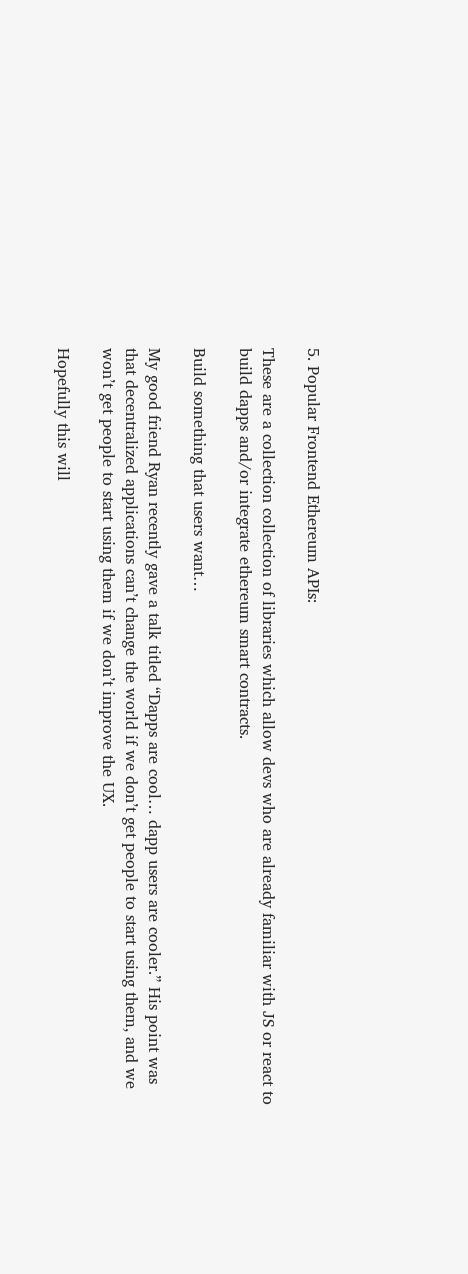5. Popular Frontend Ethereum APIs:

These are a collection collection of libraries which allow devs who are already familiar with JS or react to build dapps and/or integrate ethereum smart contracts.

Build something that users want…

My good friend Ryan recently gave a talk titled “Dapps are cool… dapp users are cooler.” His point was that decentralized applications can’t change the world if we don’t get people to start using them, and we won’t get people to start using them if we don’t improve the UX.

Hopefully this will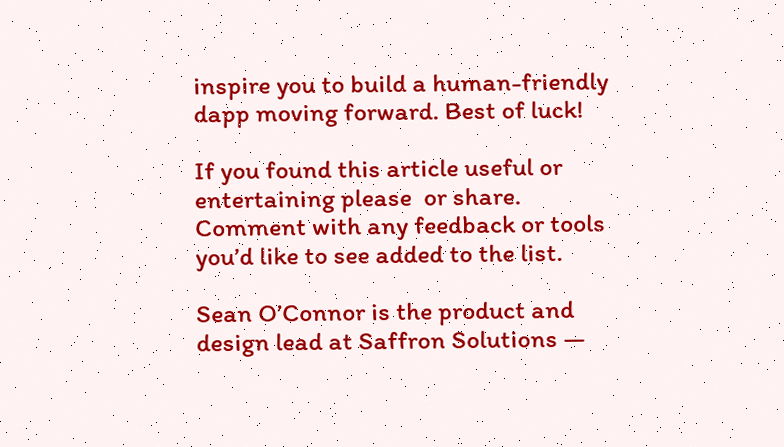inspire you to build a human-friendly dapp moving forward. Best of luck!

If you found this article useful or entertaining please  or share. Comment with any feedback or tools you’d like to see added to the list.

Sean O’Connor is the product and design lead at Saffron Solutions —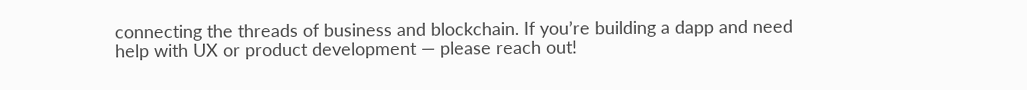connecting the threads of business and blockchain. If you’re building a dapp and need help with UX or product development — please reach out!